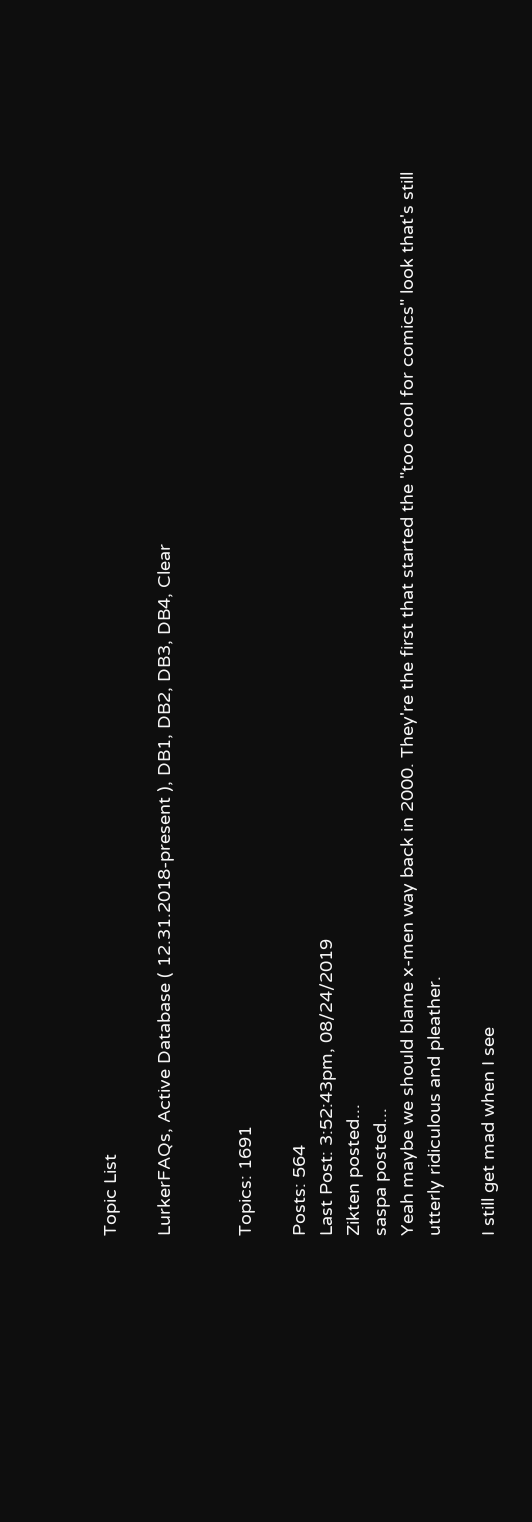Topic List

LurkerFAQs, Active Database ( 12.31.2018-present ), DB1, DB2, DB3, DB4, Clear


Topics: 1691

Posts: 564
Last Post: 3:52:43pm, 08/24/2019
Zikten posted...
saspa posted...
Yeah maybe we should blame x-men way back in 2000. They're the first that started the "too cool for comics" look that's still utterly ridiculous and pleather.

I still get mad when I see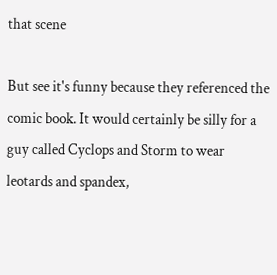that scene

But see it's funny because they referenced the comic book. It would certainly be silly for a guy called Cyclops and Storm to wear leotards and spandex,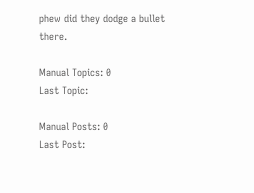phew did they dodge a bullet there.

Manual Topics: 0
Last Topic:

Manual Posts: 0
Last Post: